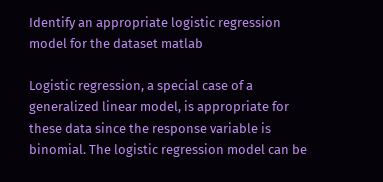Identify an appropriate logistic regression model for the dataset matlab

Logistic regression, a special case of a generalized linear model, is appropriate for these data since the response variable is binomial. The logistic regression model can be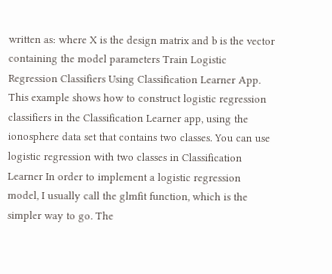written as: where X is the design matrix and b is the vector containing the model parameters Train Logistic Regression Classifiers Using Classification Learner App. This example shows how to construct logistic regression classifiers in the Classification Learner app, using the ionosphere data set that contains two classes. You can use logistic regression with two classes in Classification Learner In order to implement a logistic regression model, I usually call the glmfit function, which is the simpler way to go. The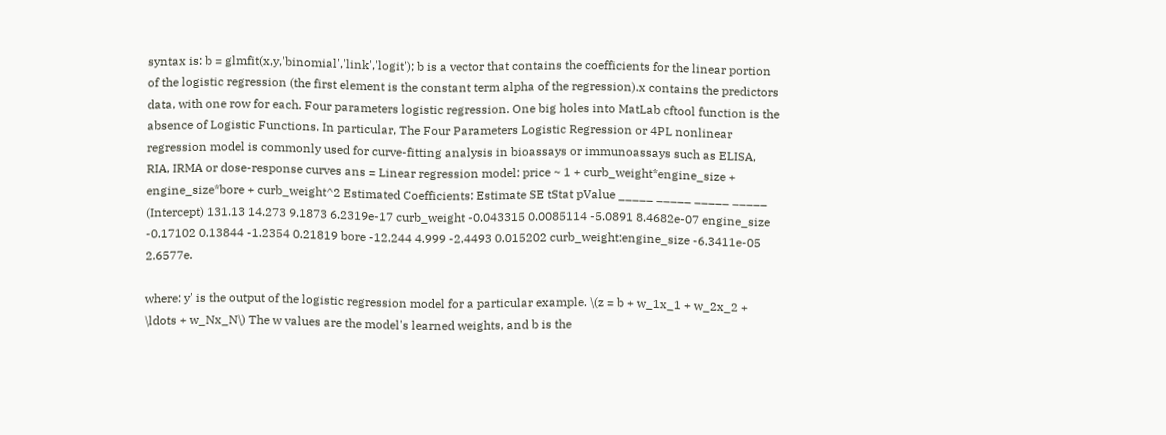syntax is: b = glmfit(x,y,'binomial','link','logit'); b is a vector that contains the coefficients for the linear portion of the logistic regression (the first element is the constant term alpha of the regression).x contains the predictors data, with one row for each. Four parameters logistic regression. One big holes into MatLab cftool function is the absence of Logistic Functions. In particular, The Four Parameters Logistic Regression or 4PL nonlinear regression model is commonly used for curve-fitting analysis in bioassays or immunoassays such as ELISA, RIA, IRMA or dose-response curves ans = Linear regression model: price ~ 1 + curb_weight*engine_size + engine_size*bore + curb_weight^2 Estimated Coefficients: Estimate SE tStat pValue _____ _____ _____ _____ (Intercept) 131.13 14.273 9.1873 6.2319e-17 curb_weight -0.043315 0.0085114 -5.0891 8.4682e-07 engine_size -0.17102 0.13844 -1.2354 0.21819 bore -12.244 4.999 -2.4493 0.015202 curb_weight:engine_size -6.3411e-05 2.6577e.

where: y' is the output of the logistic regression model for a particular example. \(z = b + w_1x_1 + w_2x_2 + \ldots + w_Nx_N\) The w values are the model's learned weights, and b is the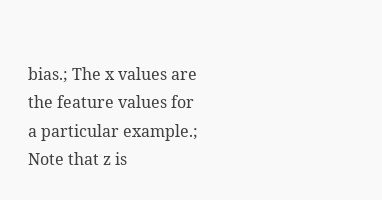bias.; The x values are the feature values for a particular example.; Note that z is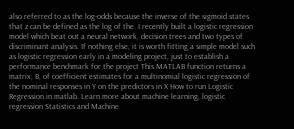also referred to as the log-odds because the inverse of the sigmoid states that z can be defined as the log of the. I recently built a logistic regression model which beat out a neural network, decision trees and two types of discriminant analysis. If nothing else, it is worth fitting a simple model such as logistic regression early in a modeling project, just to establish a performance benchmark for the project This MATLAB function returns a matrix, B, of coefficient estimates for a multinomial logistic regression of the nominal responses in Y on the predictors in X How to run Logistic Regression in matlab. Learn more about machine learning, logistic regression Statistics and Machine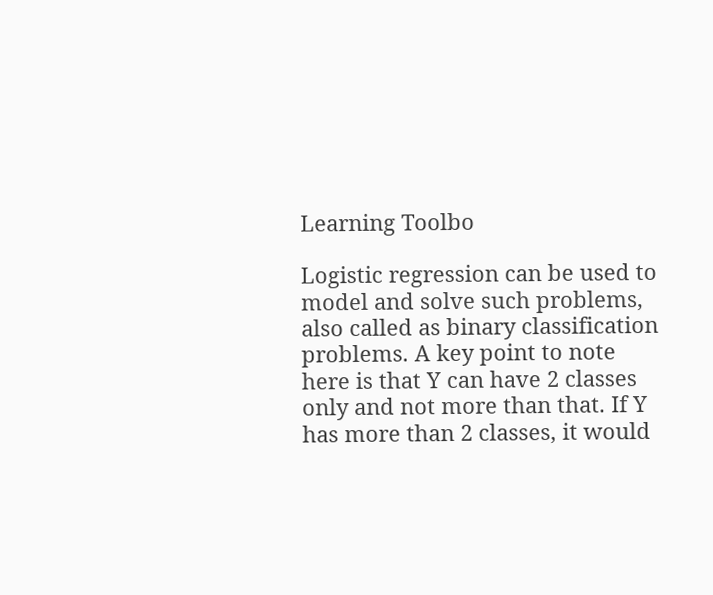Learning Toolbo

Logistic regression can be used to model and solve such problems, also called as binary classification problems. A key point to note here is that Y can have 2 classes only and not more than that. If Y has more than 2 classes, it would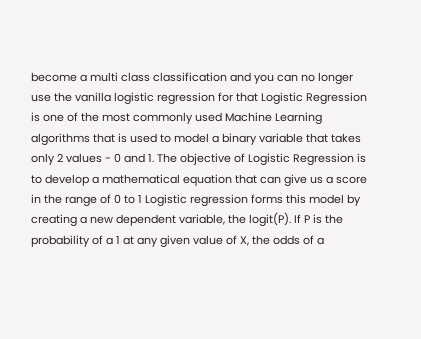become a multi class classification and you can no longer use the vanilla logistic regression for that Logistic Regression is one of the most commonly used Machine Learning algorithms that is used to model a binary variable that takes only 2 values - 0 and 1. The objective of Logistic Regression is to develop a mathematical equation that can give us a score in the range of 0 to 1 Logistic regression forms this model by creating a new dependent variable, the logit(P). If P is the probability of a 1 at any given value of X, the odds of a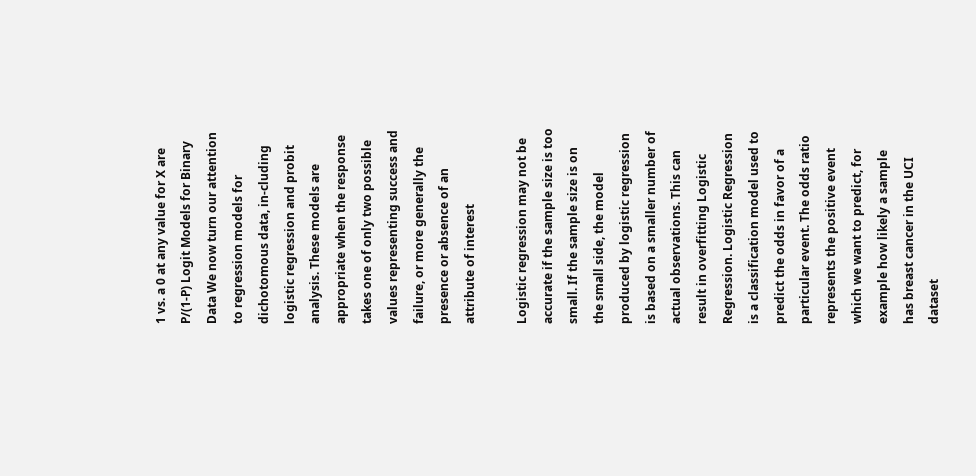1 vs. a 0 at any value for X are P/(1-P) Logit Models for Binary Data We now turn our attention to regression models for dichotomous data, in-cluding logistic regression and probit analysis. These models are appropriate when the response takes one of only two possible values representing success and failure, or more generally the presence or absence of an attribute of interest

Logistic regression may not be accurate if the sample size is too small. If the sample size is on the small side, the model produced by logistic regression is based on a smaller number of actual observations. This can result in overfitting Logistic Regression. Logistic Regression is a classification model used to predict the odds in favor of a particular event. The odds ratio represents the positive event which we want to predict, for example how likely a sample has breast cancer in the UCI dataset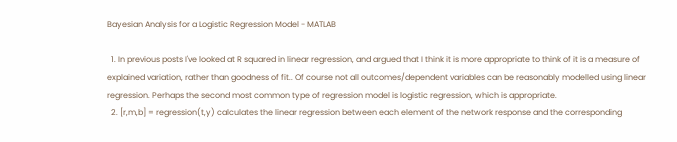Bayesian Analysis for a Logistic Regression Model - MATLAB

  1. In previous posts I've looked at R squared in linear regression, and argued that I think it is more appropriate to think of it is a measure of explained variation, rather than goodness of fit.. Of course not all outcomes/dependent variables can be reasonably modelled using linear regression. Perhaps the second most common type of regression model is logistic regression, which is appropriate.
  2. [r,m,b] = regression(t,y) calculates the linear regression between each element of the network response and the corresponding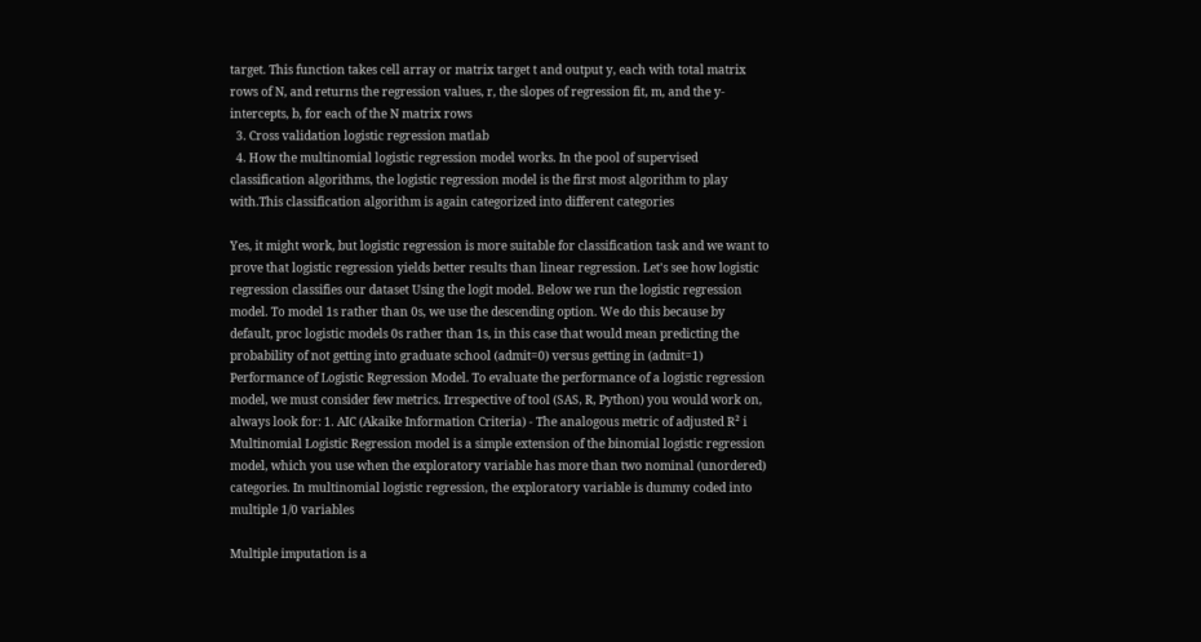target. This function takes cell array or matrix target t and output y, each with total matrix rows of N, and returns the regression values, r, the slopes of regression fit, m, and the y-intercepts, b, for each of the N matrix rows
  3. Cross validation logistic regression matlab
  4. How the multinomial logistic regression model works. In the pool of supervised classification algorithms, the logistic regression model is the first most algorithm to play with.This classification algorithm is again categorized into different categories

Yes, it might work, but logistic regression is more suitable for classification task and we want to prove that logistic regression yields better results than linear regression. Let's see how logistic regression classifies our dataset Using the logit model. Below we run the logistic regression model. To model 1s rather than 0s, we use the descending option. We do this because by default, proc logistic models 0s rather than 1s, in this case that would mean predicting the probability of not getting into graduate school (admit=0) versus getting in (admit=1) Performance of Logistic Regression Model. To evaluate the performance of a logistic regression model, we must consider few metrics. Irrespective of tool (SAS, R, Python) you would work on, always look for: 1. AIC (Akaike Information Criteria) - The analogous metric of adjusted R² i Multinomial Logistic Regression model is a simple extension of the binomial logistic regression model, which you use when the exploratory variable has more than two nominal (unordered) categories. In multinomial logistic regression, the exploratory variable is dummy coded into multiple 1/0 variables

Multiple imputation is a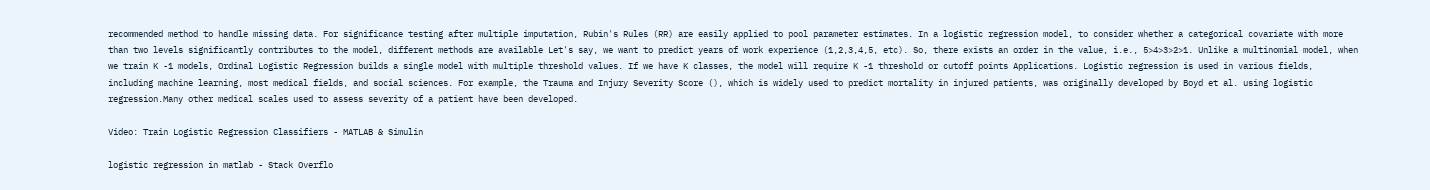recommended method to handle missing data. For significance testing after multiple imputation, Rubin's Rules (RR) are easily applied to pool parameter estimates. In a logistic regression model, to consider whether a categorical covariate with more than two levels significantly contributes to the model, different methods are available Let's say, we want to predict years of work experience (1,2,3,4,5, etc). So, there exists an order in the value, i.e., 5>4>3>2>1. Unlike a multinomial model, when we train K -1 models, Ordinal Logistic Regression builds a single model with multiple threshold values. If we have K classes, the model will require K -1 threshold or cutoff points Applications. Logistic regression is used in various fields, including machine learning, most medical fields, and social sciences. For example, the Trauma and Injury Severity Score (), which is widely used to predict mortality in injured patients, was originally developed by Boyd et al. using logistic regression.Many other medical scales used to assess severity of a patient have been developed.

Video: Train Logistic Regression Classifiers - MATLAB & Simulin

logistic regression in matlab - Stack Overflo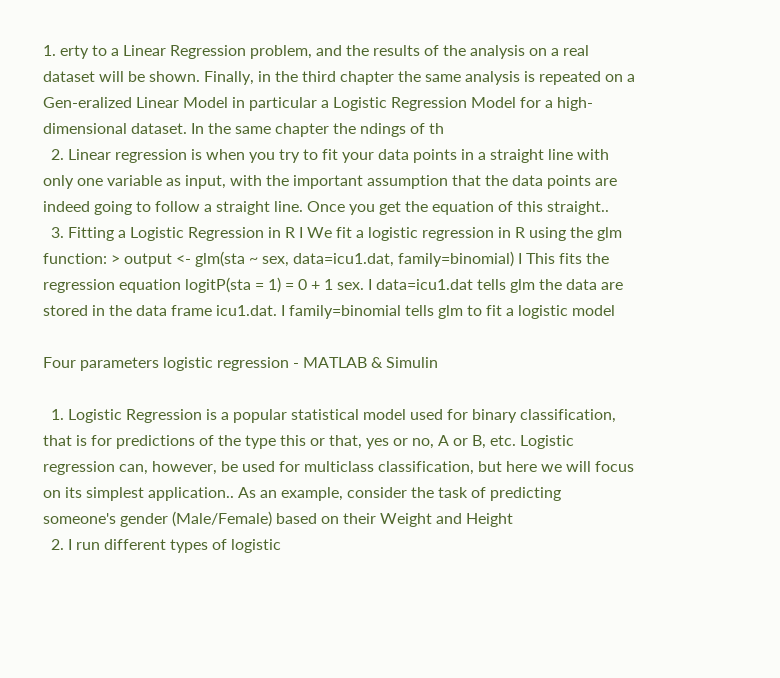1. erty to a Linear Regression problem, and the results of the analysis on a real dataset will be shown. Finally, in the third chapter the same analysis is repeated on a Gen-eralized Linear Model in particular a Logistic Regression Model for a high-dimensional dataset. In the same chapter the ndings of th
  2. Linear regression is when you try to fit your data points in a straight line with only one variable as input, with the important assumption that the data points are indeed going to follow a straight line. Once you get the equation of this straight..
  3. Fitting a Logistic Regression in R I We fit a logistic regression in R using the glm function: > output <- glm(sta ~ sex, data=icu1.dat, family=binomial) I This fits the regression equation logitP(sta = 1) = 0 + 1 sex. I data=icu1.dat tells glm the data are stored in the data frame icu1.dat. I family=binomial tells glm to fit a logistic model

Four parameters logistic regression - MATLAB & Simulin

  1. Logistic Regression is a popular statistical model used for binary classification, that is for predictions of the type this or that, yes or no, A or B, etc. Logistic regression can, however, be used for multiclass classification, but here we will focus on its simplest application.. As an example, consider the task of predicting someone's gender (Male/Female) based on their Weight and Height
  2. I run different types of logistic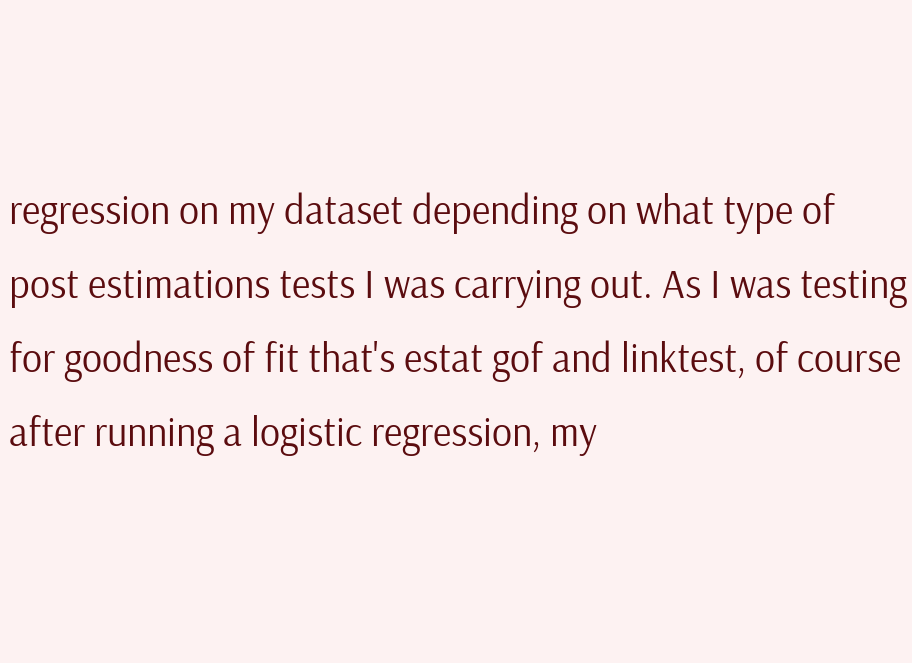regression on my dataset depending on what type of post estimations tests I was carrying out. As I was testing for goodness of fit that's estat gof and linktest, of course after running a logistic regression, my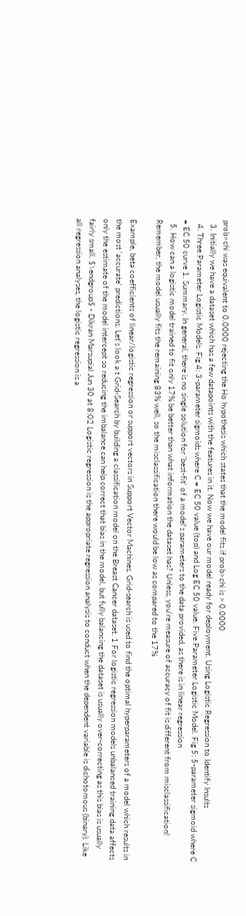prob>chi was equivalent to 0.0000 rejecting the Ho hypothesis which states that the model fits if prob>chi is > 0.0000
  3. Initially we have a dataset which has a few datapoints with the features in it. Now we have our model ready for deployment. Using Logistic Regression to Identify Insults
  4. Three Parameter Logistic Models. Fig 4: 3-parameter sigmoids where C = EC 50 value (top) and Log EC 50 value. Five Parameter Logistic Model. Fig 5: 5-parameter sigmoid where C = EC 50 curve 1. Summary. In general, there is no single solution for 'best-fit' of a model's parameters to the data provided, as there is in linear regression
  5. How can a logistic model trained to fit only 17% be better than what information the dataset has? Unless, you're measure of accuracy of fit is different from misclassification! Remember, the model usually fits the remaining 83% well, so the misclassification there would be low as compared to the 17%

Example, beta coefficients of linear/logistic regression or support vectors in Support Vector Machines. Grid-search is used to find the optimal hyperparameters of a model which results in the most 'accurate' predictions. Let's look a t Grid-Search by building a classification model on the Breast Cancer dataset. 1 For logistic regression models unbalanced training data affects only the estimate of the model intercept so reducing the imbalance can help correct that bias in the model, but fully balancing the dataset is usually over-correcting as this bias is usually fairly small. $\endgroup$ - Dikran Marsupial Jun 30 at 8:02 Logistic regression is the appropriate regression analysis to conduct when the dependent variable is dichotomous (binary). Like all regression analyses, the logistic regression is a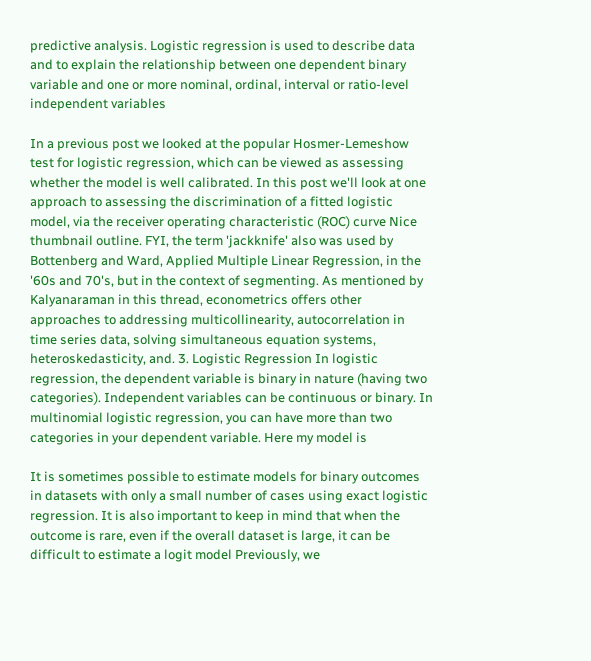predictive analysis. Logistic regression is used to describe data and to explain the relationship between one dependent binary variable and one or more nominal, ordinal, interval or ratio-level independent variables

In a previous post we looked at the popular Hosmer-Lemeshow test for logistic regression, which can be viewed as assessing whether the model is well calibrated. In this post we'll look at one approach to assessing the discrimination of a fitted logistic model, via the receiver operating characteristic (ROC) curve Nice thumbnail outline. FYI, the term 'jackknife' also was used by Bottenberg and Ward, Applied Multiple Linear Regression, in the '60s and 70's, but in the context of segmenting. As mentioned by Kalyanaraman in this thread, econometrics offers other approaches to addressing multicollinearity, autocorrelation in time series data, solving simultaneous equation systems, heteroskedasticity, and. 3. Logistic Regression In logistic regression, the dependent variable is binary in nature (having two categories). Independent variables can be continuous or binary. In multinomial logistic regression, you can have more than two categories in your dependent variable. Here my model is

It is sometimes possible to estimate models for binary outcomes in datasets with only a small number of cases using exact logistic regression. It is also important to keep in mind that when the outcome is rare, even if the overall dataset is large, it can be difficult to estimate a logit model Previously, we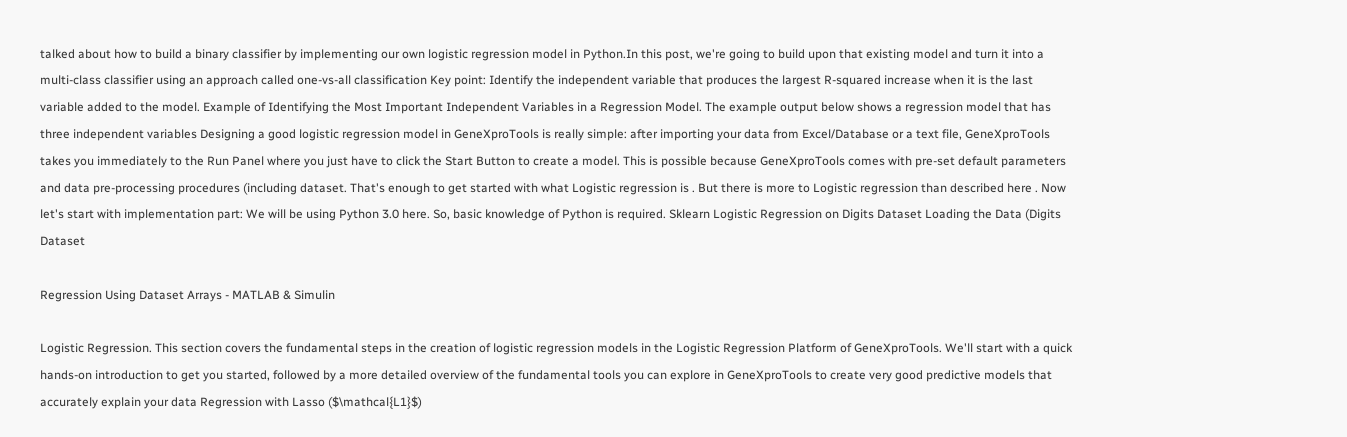talked about how to build a binary classifier by implementing our own logistic regression model in Python.In this post, we're going to build upon that existing model and turn it into a multi-class classifier using an approach called one-vs-all classification Key point: Identify the independent variable that produces the largest R-squared increase when it is the last variable added to the model. Example of Identifying the Most Important Independent Variables in a Regression Model. The example output below shows a regression model that has three independent variables Designing a good logistic regression model in GeneXproTools is really simple: after importing your data from Excel/Database or a text file, GeneXproTools takes you immediately to the Run Panel where you just have to click the Start Button to create a model. This is possible because GeneXproTools comes with pre-set default parameters and data pre-processing procedures (including dataset. That's enough to get started with what Logistic regression is . But there is more to Logistic regression than described here . Now let's start with implementation part: We will be using Python 3.0 here. So, basic knowledge of Python is required. Sklearn Logistic Regression on Digits Dataset Loading the Data (Digits Dataset

Regression Using Dataset Arrays - MATLAB & Simulin

Logistic Regression. This section covers the fundamental steps in the creation of logistic regression models in the Logistic Regression Platform of GeneXproTools. We'll start with a quick hands-on introduction to get you started, followed by a more detailed overview of the fundamental tools you can explore in GeneXproTools to create very good predictive models that accurately explain your data Regression with Lasso ($\mathcal{L1}$)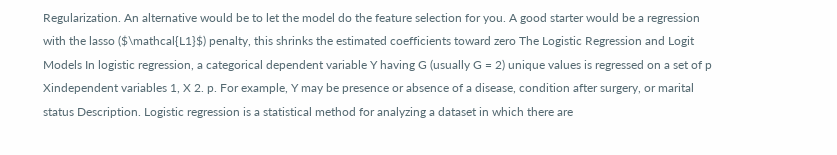Regularization. An alternative would be to let the model do the feature selection for you. A good starter would be a regression with the lasso ($\mathcal{L1}$) penalty, this shrinks the estimated coefficients toward zero The Logistic Regression and Logit Models In logistic regression, a categorical dependent variable Y having G (usually G = 2) unique values is regressed on a set of p Xindependent variables 1, X 2. p. For example, Y may be presence or absence of a disease, condition after surgery, or marital status Description. Logistic regression is a statistical method for analyzing a dataset in which there are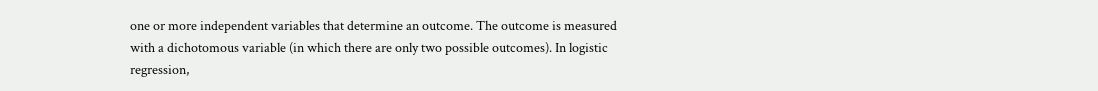one or more independent variables that determine an outcome. The outcome is measured with a dichotomous variable (in which there are only two possible outcomes). In logistic regression,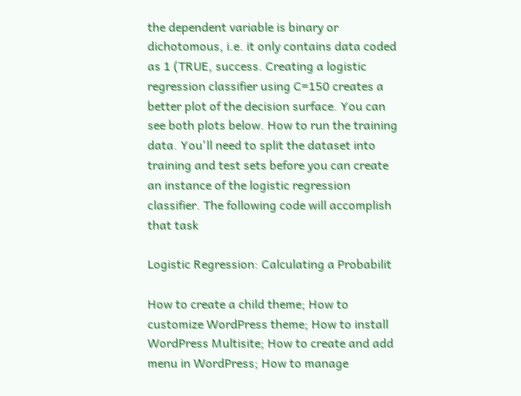the dependent variable is binary or dichotomous, i.e. it only contains data coded as 1 (TRUE, success. Creating a logistic regression classifier using C=150 creates a better plot of the decision surface. You can see both plots below. How to run the training data. You'll need to split the dataset into training and test sets before you can create an instance of the logistic regression classifier. The following code will accomplish that task

Logistic Regression: Calculating a Probabilit

How to create a child theme; How to customize WordPress theme; How to install WordPress Multisite; How to create and add menu in WordPress; How to manage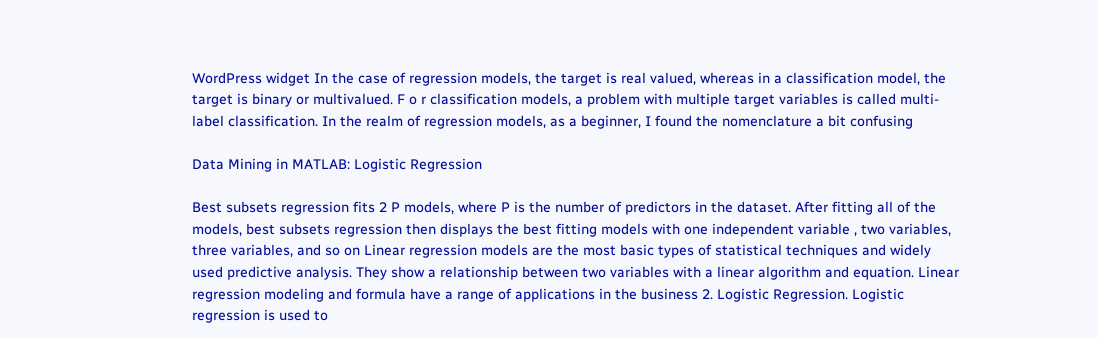WordPress widget In the case of regression models, the target is real valued, whereas in a classification model, the target is binary or multivalued. F o r classification models, a problem with multiple target variables is called multi-label classification. In the realm of regression models, as a beginner, I found the nomenclature a bit confusing

Data Mining in MATLAB: Logistic Regression

Best subsets regression fits 2 P models, where P is the number of predictors in the dataset. After fitting all of the models, best subsets regression then displays the best fitting models with one independent variable , two variables, three variables, and so on Linear regression models are the most basic types of statistical techniques and widely used predictive analysis. They show a relationship between two variables with a linear algorithm and equation. Linear regression modeling and formula have a range of applications in the business 2. Logistic Regression. Logistic regression is used to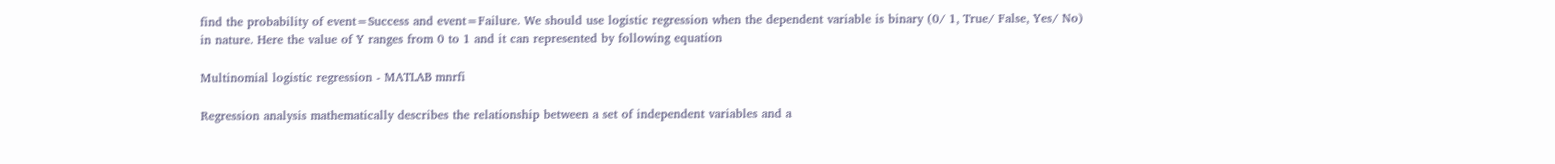find the probability of event=Success and event=Failure. We should use logistic regression when the dependent variable is binary (0/ 1, True/ False, Yes/ No) in nature. Here the value of Y ranges from 0 to 1 and it can represented by following equation

Multinomial logistic regression - MATLAB mnrfi

Regression analysis mathematically describes the relationship between a set of independent variables and a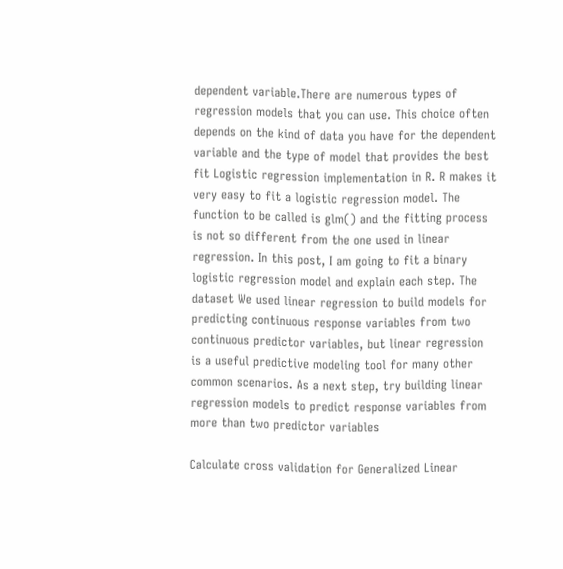dependent variable.There are numerous types of regression models that you can use. This choice often depends on the kind of data you have for the dependent variable and the type of model that provides the best fit Logistic regression implementation in R. R makes it very easy to fit a logistic regression model. The function to be called is glm() and the fitting process is not so different from the one used in linear regression. In this post, I am going to fit a binary logistic regression model and explain each step. The dataset We used linear regression to build models for predicting continuous response variables from two continuous predictor variables, but linear regression is a useful predictive modeling tool for many other common scenarios. As a next step, try building linear regression models to predict response variables from more than two predictor variables

Calculate cross validation for Generalized Linear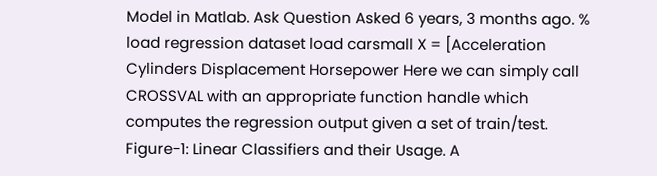Model in Matlab. Ask Question Asked 6 years, 3 months ago. % load regression dataset load carsmall X = [Acceleration Cylinders Displacement Horsepower Here we can simply call CROSSVAL with an appropriate function handle which computes the regression output given a set of train/test. Figure-1: Linear Classifiers and their Usage. A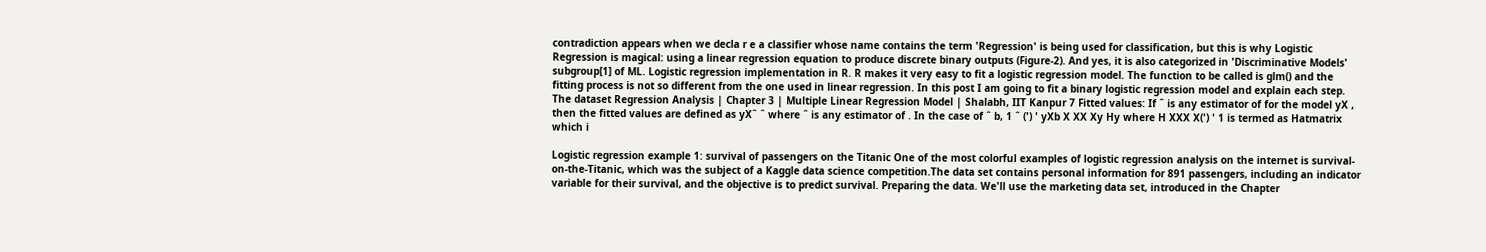contradiction appears when we decla r e a classifier whose name contains the term 'Regression' is being used for classification, but this is why Logistic Regression is magical: using a linear regression equation to produce discrete binary outputs (Figure-2). And yes, it is also categorized in 'Discriminative Models' subgroup[1] of ML. Logistic regression implementation in R. R makes it very easy to fit a logistic regression model. The function to be called is glm() and the fitting process is not so different from the one used in linear regression. In this post I am going to fit a binary logistic regression model and explain each step. The dataset Regression Analysis | Chapter 3 | Multiple Linear Regression Model | Shalabh, IIT Kanpur 7 Fitted values: If ˆ is any estimator of for the model yX , then the fitted values are defined as yXˆ ˆ where ˆ is any estimator of . In the case of ˆ b, 1 ˆ (') ' yXb X XX Xy Hy where H XXX X(') ' 1 is termed as Hatmatrix which i

Logistic regression example 1: survival of passengers on the Titanic One of the most colorful examples of logistic regression analysis on the internet is survival-on-the-Titanic, which was the subject of a Kaggle data science competition.The data set contains personal information for 891 passengers, including an indicator variable for their survival, and the objective is to predict survival. Preparing the data. We'll use the marketing data set, introduced in the Chapter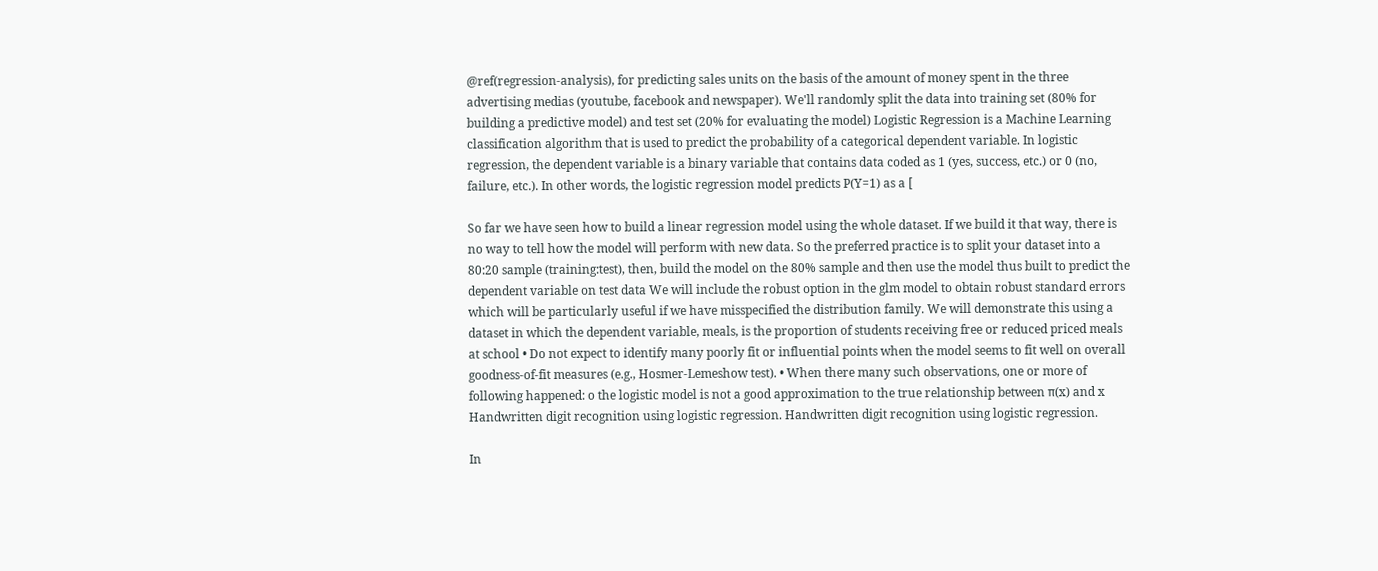@ref(regression-analysis), for predicting sales units on the basis of the amount of money spent in the three advertising medias (youtube, facebook and newspaper). We'll randomly split the data into training set (80% for building a predictive model) and test set (20% for evaluating the model) Logistic Regression is a Machine Learning classification algorithm that is used to predict the probability of a categorical dependent variable. In logistic regression, the dependent variable is a binary variable that contains data coded as 1 (yes, success, etc.) or 0 (no, failure, etc.). In other words, the logistic regression model predicts P(Y=1) as a [

So far we have seen how to build a linear regression model using the whole dataset. If we build it that way, there is no way to tell how the model will perform with new data. So the preferred practice is to split your dataset into a 80:20 sample (training:test), then, build the model on the 80% sample and then use the model thus built to predict the dependent variable on test data We will include the robust option in the glm model to obtain robust standard errors which will be particularly useful if we have misspecified the distribution family. We will demonstrate this using a dataset in which the dependent variable, meals, is the proportion of students receiving free or reduced priced meals at school • Do not expect to identify many poorly fit or influential points when the model seems to fit well on overall goodness-of-fit measures (e.g., Hosmer-Lemeshow test). • When there many such observations, one or more of following happened: o the logistic model is not a good approximation to the true relationship between π(x) and x Handwritten digit recognition using logistic regression. Handwritten digit recognition using logistic regression.

In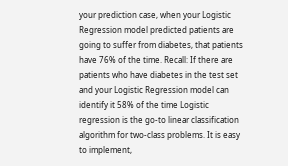your prediction case, when your Logistic Regression model predicted patients are going to suffer from diabetes, that patients have 76% of the time. Recall: If there are patients who have diabetes in the test set and your Logistic Regression model can identify it 58% of the time Logistic regression is the go-to linear classification algorithm for two-class problems. It is easy to implement,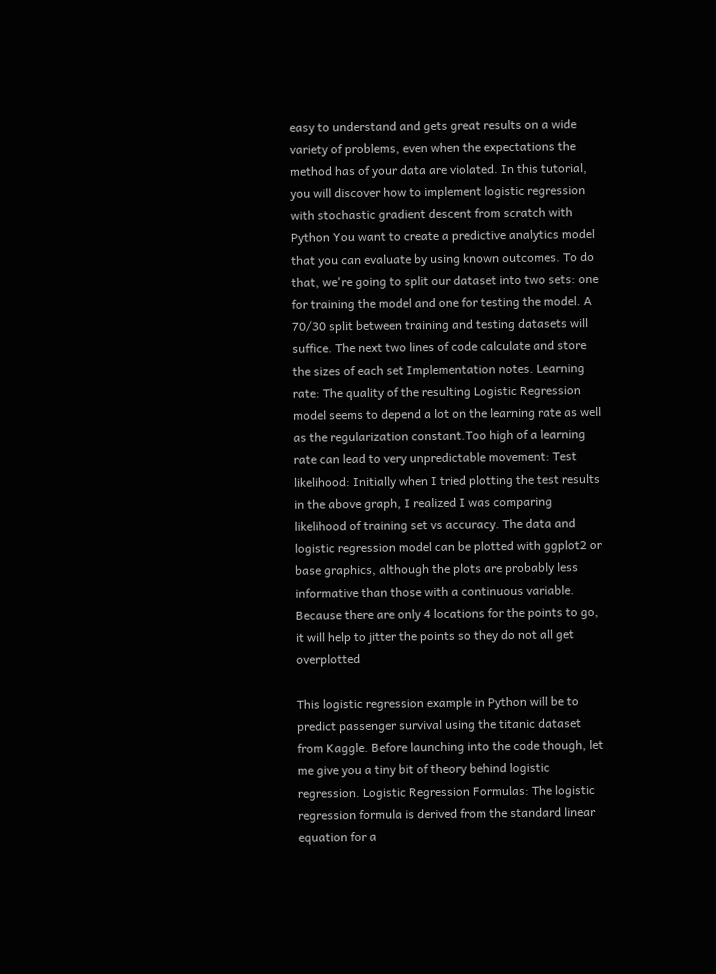easy to understand and gets great results on a wide variety of problems, even when the expectations the method has of your data are violated. In this tutorial, you will discover how to implement logistic regression with stochastic gradient descent from scratch with Python You want to create a predictive analytics model that you can evaluate by using known outcomes. To do that, we're going to split our dataset into two sets: one for training the model and one for testing the model. A 70/30 split between training and testing datasets will suffice. The next two lines of code calculate and store the sizes of each set Implementation notes. Learning rate: The quality of the resulting Logistic Regression model seems to depend a lot on the learning rate as well as the regularization constant.Too high of a learning rate can lead to very unpredictable movement: Test likelihood: Initially when I tried plotting the test results in the above graph, I realized I was comparing likelihood of training set vs accuracy. The data and logistic regression model can be plotted with ggplot2 or base graphics, although the plots are probably less informative than those with a continuous variable. Because there are only 4 locations for the points to go, it will help to jitter the points so they do not all get overplotted

This logistic regression example in Python will be to predict passenger survival using the titanic dataset from Kaggle. Before launching into the code though, let me give you a tiny bit of theory behind logistic regression. Logistic Regression Formulas: The logistic regression formula is derived from the standard linear equation for a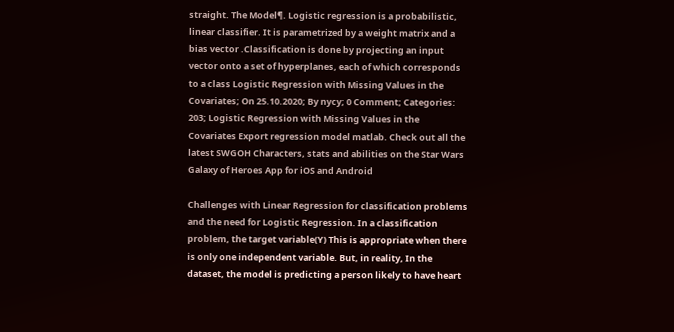straight. The Model¶. Logistic regression is a probabilistic, linear classifier. It is parametrized by a weight matrix and a bias vector .Classification is done by projecting an input vector onto a set of hyperplanes, each of which corresponds to a class Logistic Regression with Missing Values in the Covariates; On 25.10.2020; By nycy; 0 Comment; Categories: 203; Logistic Regression with Missing Values in the Covariates Export regression model matlab. Check out all the latest SWGOH Characters, stats and abilities on the Star Wars Galaxy of Heroes App for iOS and Android

Challenges with Linear Regression for classification problems and the need for Logistic Regression. In a classification problem, the target variable(Y) This is appropriate when there is only one independent variable. But, in reality, In the dataset, the model is predicting a person likely to have heart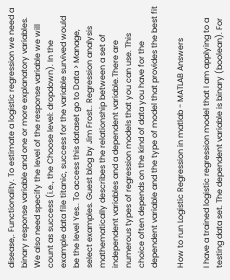disease,. Functionality. To estimate a logistic regression we need a binary response variable and one or more explanatory variables. We also need specify the level of the response variable we will count as success (i.e., the Choose level: dropdown). In the example data file titanic, success for the variable survived would be the level Yes.. To access this dataset go to Data > Manage, select examples. Guest blog by Jim Frost.. Regression analysis mathematically describes the relationship between a set of independent variables and a dependent variable.There are numerous types of regression models that you can use. This choice often depends on the kind of data you have for the dependent variable and the type of model that provides the best fit

How to run Logistic Regression in matlab - MATLAB Answers

I have a trained logistic regression model that I am applying to a testing data set. The dependent variable is binary (boolean). For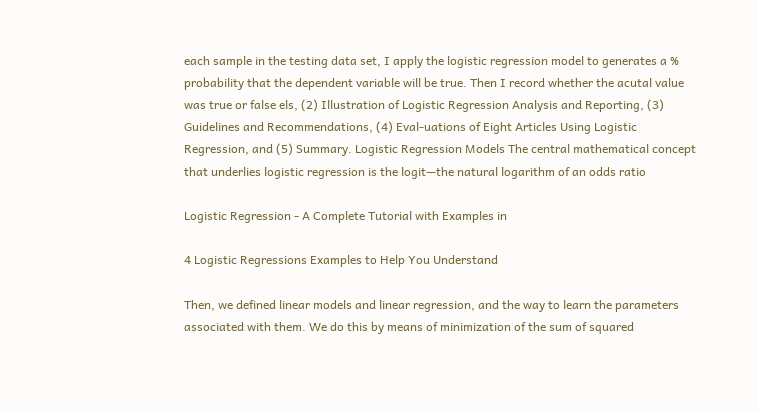each sample in the testing data set, I apply the logistic regression model to generates a % probability that the dependent variable will be true. Then I record whether the acutal value was true or false els, (2) Illustration of Logistic Regression Analysis and Reporting, (3) Guidelines and Recommendations, (4) Eval-uations of Eight Articles Using Logistic Regression, and (5) Summary. Logistic Regression Models The central mathematical concept that underlies logistic regression is the logit—the natural logarithm of an odds ratio

Logistic Regression - A Complete Tutorial with Examples in

4 Logistic Regressions Examples to Help You Understand

Then, we defined linear models and linear regression, and the way to learn the parameters associated with them. We do this by means of minimization of the sum of squared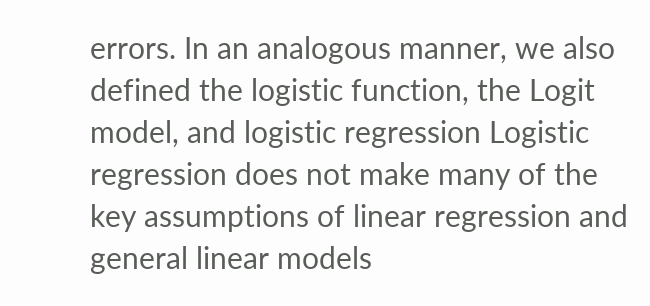errors. In an analogous manner, we also defined the logistic function, the Logit model, and logistic regression Logistic regression does not make many of the key assumptions of linear regression and general linear models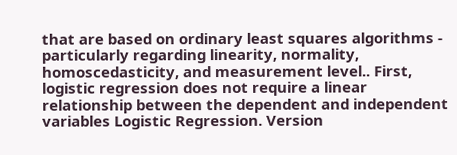that are based on ordinary least squares algorithms - particularly regarding linearity, normality, homoscedasticity, and measurement level.. First, logistic regression does not require a linear relationship between the dependent and independent variables Logistic Regression. Version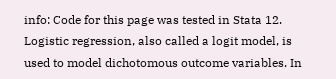info: Code for this page was tested in Stata 12. Logistic regression, also called a logit model, is used to model dichotomous outcome variables. In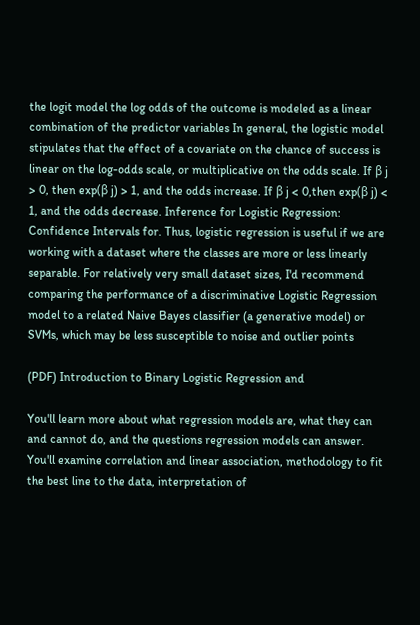the logit model the log odds of the outcome is modeled as a linear combination of the predictor variables In general, the logistic model stipulates that the effect of a covariate on the chance of success is linear on the log-odds scale, or multiplicative on the odds scale. If β j > 0, then exp(β j) > 1, and the odds increase. If β j < 0,then exp(β j) < 1, and the odds decrease. Inference for Logistic Regression: Confidence Intervals for. Thus, logistic regression is useful if we are working with a dataset where the classes are more or less linearly separable. For relatively very small dataset sizes, I'd recommend comparing the performance of a discriminative Logistic Regression model to a related Naive Bayes classifier (a generative model) or SVMs, which may be less susceptible to noise and outlier points

(PDF) Introduction to Binary Logistic Regression and

You'll learn more about what regression models are, what they can and cannot do, and the questions regression models can answer. You'll examine correlation and linear association, methodology to fit the best line to the data, interpretation of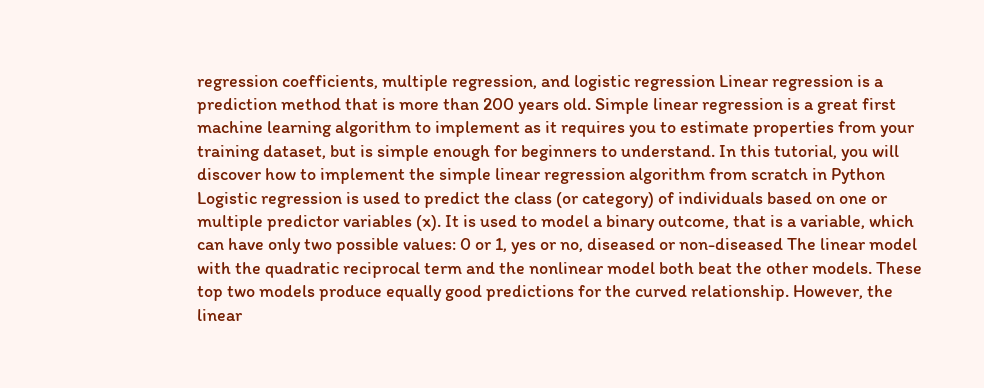regression coefficients, multiple regression, and logistic regression Linear regression is a prediction method that is more than 200 years old. Simple linear regression is a great first machine learning algorithm to implement as it requires you to estimate properties from your training dataset, but is simple enough for beginners to understand. In this tutorial, you will discover how to implement the simple linear regression algorithm from scratch in Python Logistic regression is used to predict the class (or category) of individuals based on one or multiple predictor variables (x). It is used to model a binary outcome, that is a variable, which can have only two possible values: 0 or 1, yes or no, diseased or non-diseased The linear model with the quadratic reciprocal term and the nonlinear model both beat the other models. These top two models produce equally good predictions for the curved relationship. However, the linear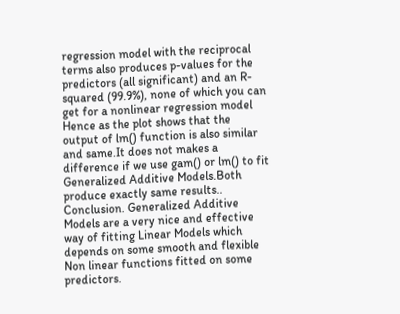regression model with the reciprocal terms also produces p-values for the predictors (all significant) and an R-squared (99.9%), none of which you can get for a nonlinear regression model Hence as the plot shows that the output of lm() function is also similar and same.It does not makes a difference if we use gam() or lm() to fit Generalized Additive Models.Both produce exactly same results.. Conclusion. Generalized Additive Models are a very nice and effective way of fitting Linear Models which depends on some smooth and flexible Non linear functions fitted on some predictors.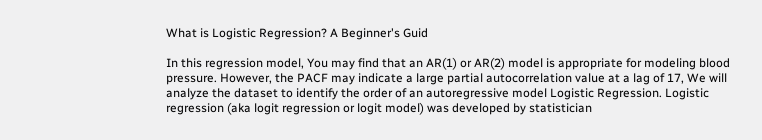What is Logistic Regression? A Beginner's Guid

In this regression model, You may find that an AR(1) or AR(2) model is appropriate for modeling blood pressure. However, the PACF may indicate a large partial autocorrelation value at a lag of 17, We will analyze the dataset to identify the order of an autoregressive model Logistic Regression. Logistic regression (aka logit regression or logit model) was developed by statistician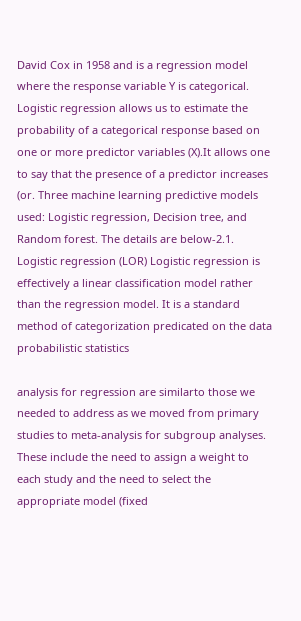David Cox in 1958 and is a regression model where the response variable Y is categorical. Logistic regression allows us to estimate the probability of a categorical response based on one or more predictor variables (X).It allows one to say that the presence of a predictor increases (or. Three machine learning predictive models used: Logistic regression, Decision tree, and Random forest. The details are below-2.1. Logistic regression (LOR) Logistic regression is effectively a linear classification model rather than the regression model. It is a standard method of categorization predicated on the data probabilistic statistics

analysis for regression are similarto those we needed to address as we moved from primary studies to meta-analysis for subgroup analyses. These include the need to assign a weight to each study and the need to select the appropriate model (fixed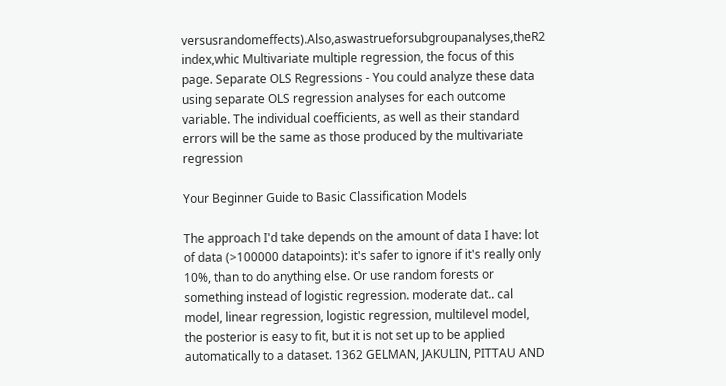versusrandomeffects).Also,aswastrueforsubgroupanalyses,theR2 index,whic Multivariate multiple regression, the focus of this page. Separate OLS Regressions - You could analyze these data using separate OLS regression analyses for each outcome variable. The individual coefficients, as well as their standard errors will be the same as those produced by the multivariate regression

Your Beginner Guide to Basic Classification Models

The approach I'd take depends on the amount of data I have: lot of data (>100000 datapoints): it's safer to ignore if it's really only 10%, than to do anything else. Or use random forests or something instead of logistic regression. moderate dat.. cal model, linear regression, logistic regression, multilevel model, the posterior is easy to fit, but it is not set up to be applied automatically to a dataset. 1362 GELMAN, JAKULIN, PITTAU AND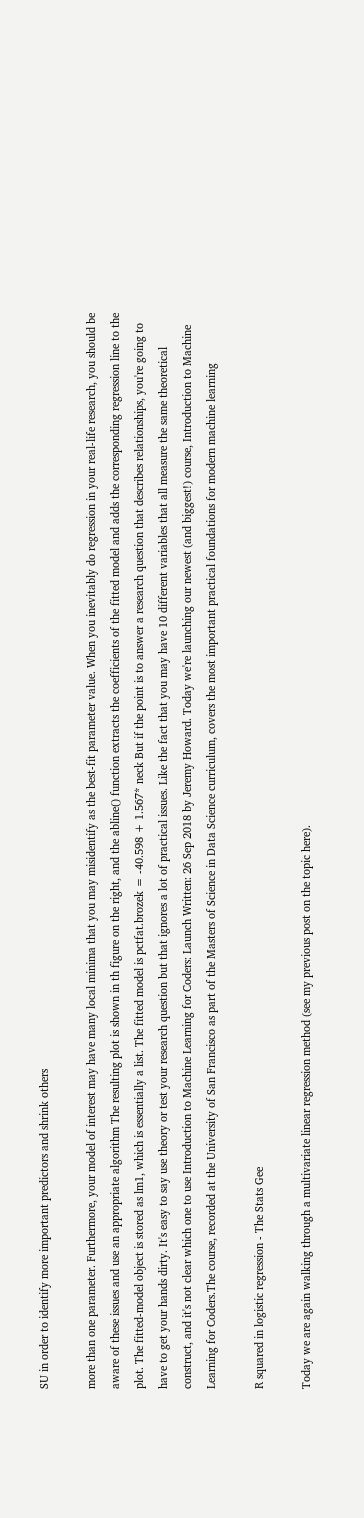SU in order to identify more important predictors and shrink others

more than one parameter. Furthermore, your model of interest may have many local minima that you may misidentify as the best-fit parameter value. When you inevitably do regression in your real-life research, you should be aware of these issues and use an appropriate algorithm The resulting plot is shown in th figure on the right, and the abline() function extracts the coefficients of the fitted model and adds the corresponding regression line to the plot. The fitted-model object is stored as lm1, which is essentially a list. The fitted model is pctfat.brozek = -40.598 + 1.567* neck But if the point is to answer a research question that describes relationships, you're going to have to get your hands dirty. It's easy to say use theory or test your research question but that ignores a lot of practical issues. Like the fact that you may have 10 different variables that all measure the same theoretical construct, and it's not clear which one to use Introduction to Machine Learning for Coders: Launch Written: 26 Sep 2018 by Jeremy Howard. Today we're launching our newest (and biggest!) course, Introduction to Machine Learning for Coders.The course, recorded at the University of San Francisco as part of the Masters of Science in Data Science curriculum, covers the most important practical foundations for modern machine learning

R squared in logistic regression - The Stats Gee

Today we are again walking through a multivariate linear regression method (see my previous post on the topic here).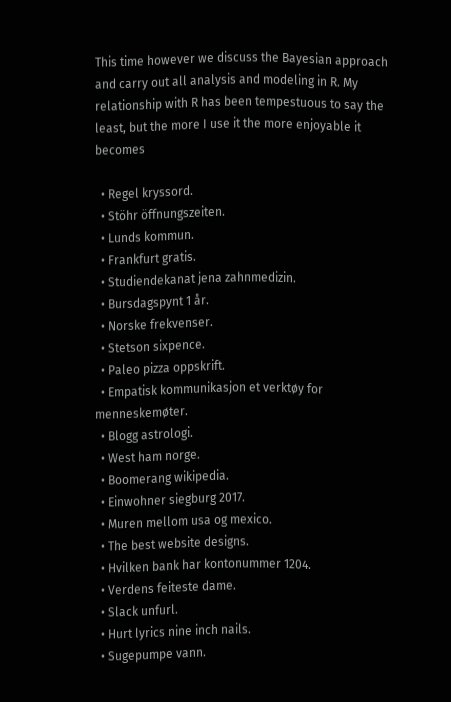This time however we discuss the Bayesian approach and carry out all analysis and modeling in R. My relationship with R has been tempestuous to say the least, but the more I use it the more enjoyable it becomes

  • Regel kryssord.
  • Stöhr öffnungszeiten.
  • Lunds kommun.
  • Frankfurt gratis.
  • Studiendekanat jena zahnmedizin.
  • Bursdagspynt 1 år.
  • Norske frekvenser.
  • Stetson sixpence.
  • Paleo pizza oppskrift.
  • Empatisk kommunikasjon et verktøy for menneskemøter.
  • Blogg astrologi.
  • West ham norge.
  • Boomerang wikipedia.
  • Einwohner siegburg 2017.
  • Muren mellom usa og mexico.
  • The best website designs.
  • Hvilken bank har kontonummer 1204.
  • Verdens feiteste dame.
  • Slack unfurl.
  • Hurt lyrics nine inch nails.
  • Sugepumpe vann.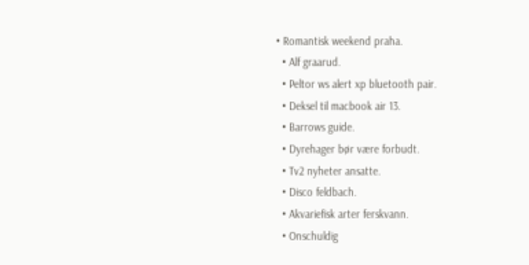• Romantisk weekend praha.
  • Alf graarud.
  • Peltor ws alert xp bluetooth pair.
  • Deksel til macbook air 13.
  • Barrows guide.
  • Dyrehager bør være forbudt.
  • Tv2 nyheter ansatte.
  • Disco feldbach.
  • Akvariefisk arter ferskvann.
  • Onschuldig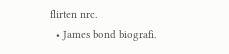flirten nrc.
  • James bond biografi.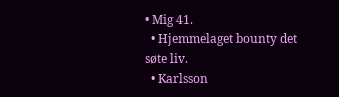• Mig 41.
  • Hjemmelaget bounty det søte liv.
  • Karlsson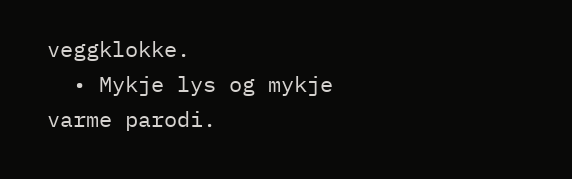veggklokke.
  • Mykje lys og mykje varme parodi.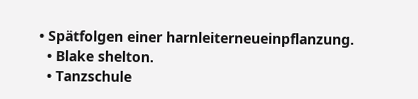• Spätfolgen einer harnleiterneueinpflanzung.
  • Blake shelton.
  • Tanzschule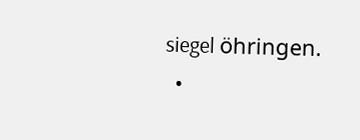siegel öhringen.
  •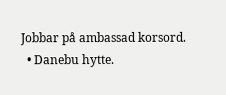Jobbar på ambassad korsord.
  • Danebu hytte.